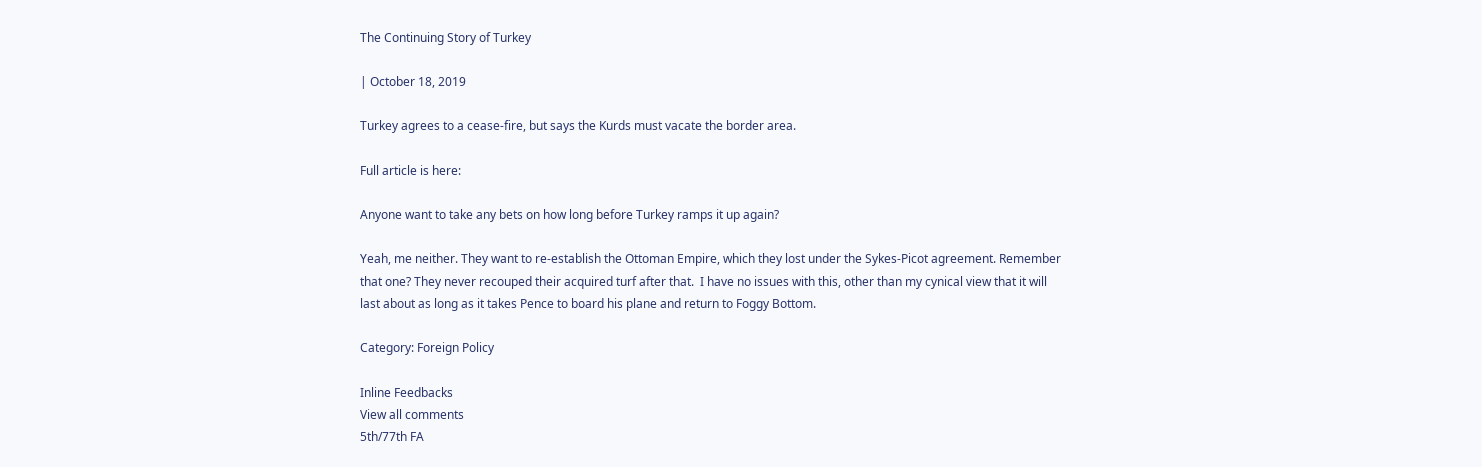The Continuing Story of Turkey

| October 18, 2019

Turkey agrees to a cease-fire, but says the Kurds must vacate the border area.

Full article is here:

Anyone want to take any bets on how long before Turkey ramps it up again?

Yeah, me neither. They want to re-establish the Ottoman Empire, which they lost under the Sykes-Picot agreement. Remember that one? They never recouped their acquired turf after that.  I have no issues with this, other than my cynical view that it will last about as long as it takes Pence to board his plane and return to Foggy Bottom.

Category: Foreign Policy

Inline Feedbacks
View all comments
5th/77th FA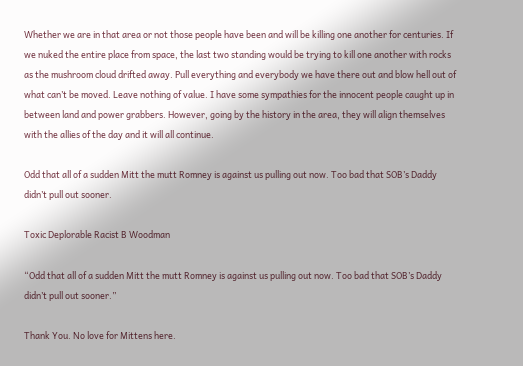Whether we are in that area or not those people have been and will be killing one another for centuries. If we nuked the entire place from space, the last two standing would be trying to kill one another with rocks as the mushroom cloud drifted away. Pull everything and everybody we have there out and blow hell out of what can’t be moved. Leave nothing of value. I have some sympathies for the innocent people caught up in between land and power grabbers. However, going by the history in the area, they will align themselves with the allies of the day and it will all continue.

Odd that all of a sudden Mitt the mutt Romney is against us pulling out now. Too bad that SOB’s Daddy didn’t pull out sooner.

Toxic Deplorable Racist B Woodman

“Odd that all of a sudden Mitt the mutt Romney is against us pulling out now. Too bad that SOB’s Daddy didn’t pull out sooner.”

Thank You. No love for Mittens here.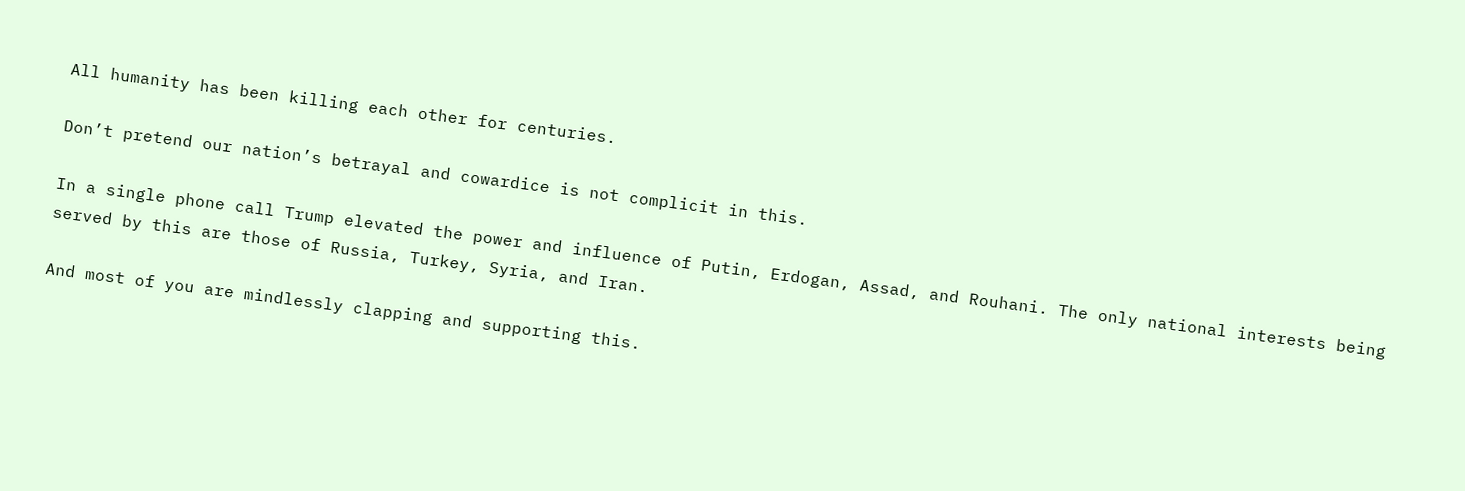All humanity has been killing each other for centuries.

Don’t pretend our nation’s betrayal and cowardice is not complicit in this.

In a single phone call Trump elevated the power and influence of Putin, Erdogan, Assad, and Rouhani. The only national interests being served by this are those of Russia, Turkey, Syria, and Iran.

And most of you are mindlessly clapping and supporting this.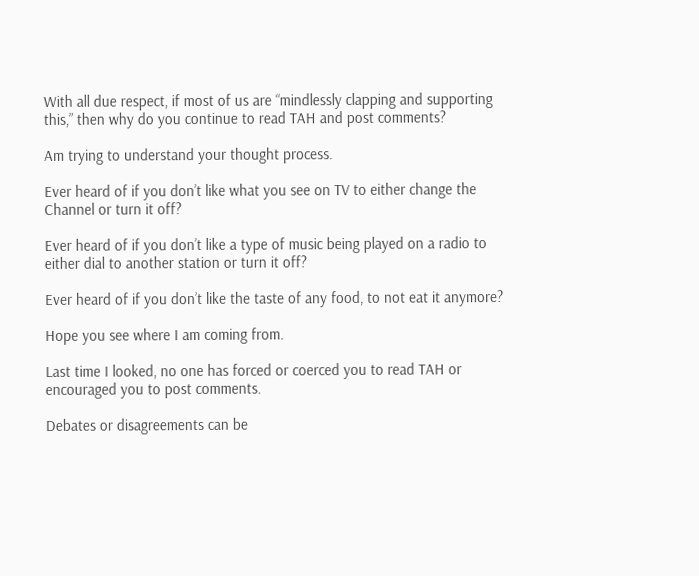With all due respect, if most of us are “mindlessly clapping and supporting this,” then why do you continue to read TAH and post comments?

Am trying to understand your thought process.

Ever heard of if you don’t like what you see on TV to either change the Channel or turn it off?

Ever heard of if you don’t like a type of music being played on a radio to either dial to another station or turn it off?

Ever heard of if you don’t like the taste of any food, to not eat it anymore?

Hope you see where I am coming from.

Last time I looked, no one has forced or coerced you to read TAH or encouraged you to post comments.

Debates or disagreements can be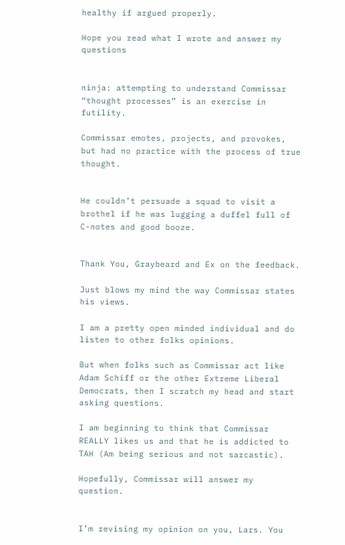healthy if argued properly.

Hope you read what I wrote and answer my questions


ninja: attempting to understand Commissar “thought processes” is an exercise in futility.

Commissar emotes, projects, and provokes, but had no practice with the process of true thought.


He couldn’t persuade a squad to visit a brothel if he was lugging a duffel full of C-notes and good booze.


Thank You, Graybeard and Ex on the feedback.

Just blows my mind the way Commissar states his views.

I am a pretty open minded individual and do listen to other folks opinions.

But when folks such as Commissar act like Adam Schiff or the other Extreme Liberal Democrats, then I scratch my head and start asking questions.

I am beginning to think that Commissar REALLY likes us and that he is addicted to TAH (Am being serious and not sarcastic).

Hopefully, Commissar will answer my question.


I’m revising my opinion on you, Lars. You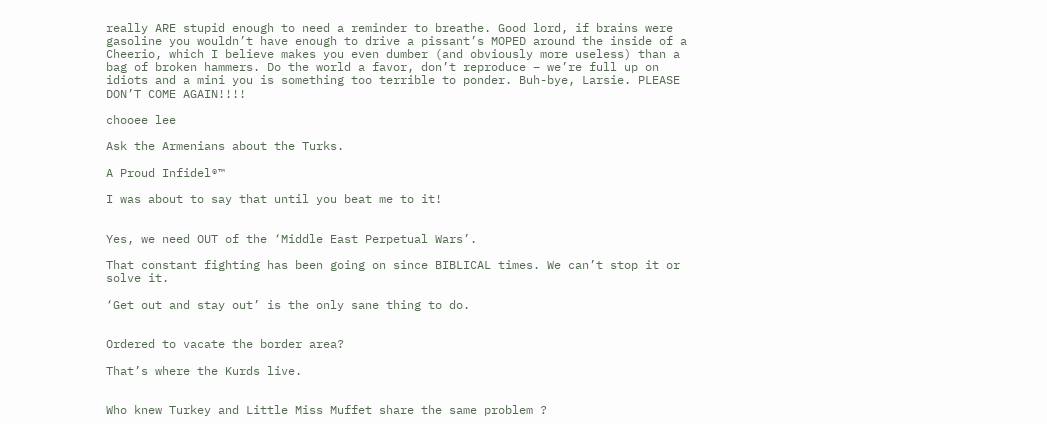really ARE stupid enough to need a reminder to breathe. Good lord, if brains were gasoline you wouldn’t have enough to drive a pissant’s MOPED around the inside of a Cheerio, which I believe makes you even dumber (and obviously more useless) than a bag of broken hammers. Do the world a favor, don’t reproduce – we’re full up on idiots and a mini you is something too terrible to ponder. Buh-bye, Larsie. PLEASE DON’T COME AGAIN!!!!

chooee lee

Ask the Armenians about the Turks.

A Proud Infidel®™

I was about to say that until you beat me to it!


Yes, we need OUT of the ‘Middle East Perpetual Wars’.

That constant fighting has been going on since BIBLICAL times. We can’t stop it or solve it.

‘Get out and stay out’ is the only sane thing to do.


Ordered to vacate the border area?

That’s where the Kurds live.


Who knew Turkey and Little Miss Muffet share the same problem ?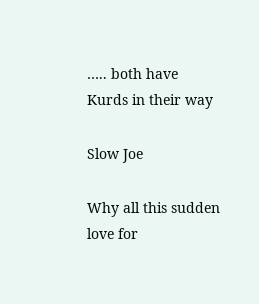….. both have Kurds in their way

Slow Joe

Why all this sudden love for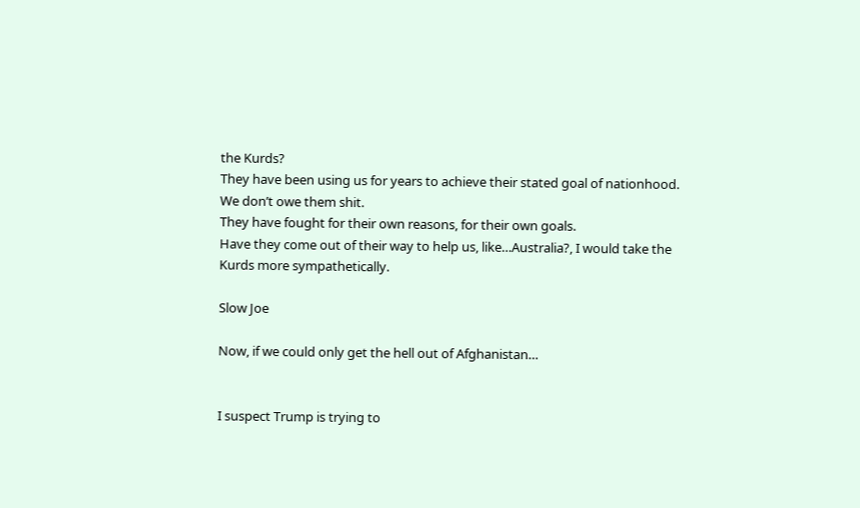the Kurds?
They have been using us for years to achieve their stated goal of nationhood. We don’t owe them shit.
They have fought for their own reasons, for their own goals.
Have they come out of their way to help us, like…Australia?, I would take the Kurds more sympathetically.

Slow Joe

Now, if we could only get the hell out of Afghanistan…


I suspect Trump is trying to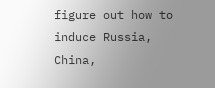figure out how to induce Russia, China,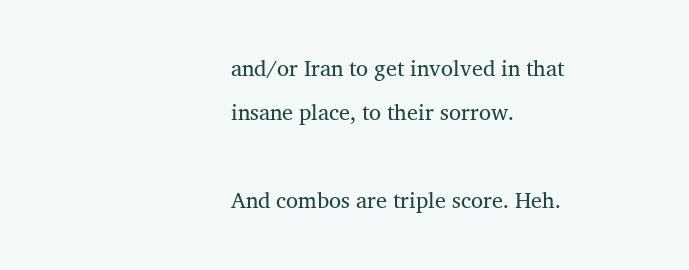and/or Iran to get involved in that insane place, to their sorrow.

And combos are triple score. Heh.